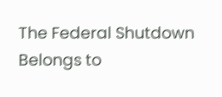The Federal Shutdown Belongs to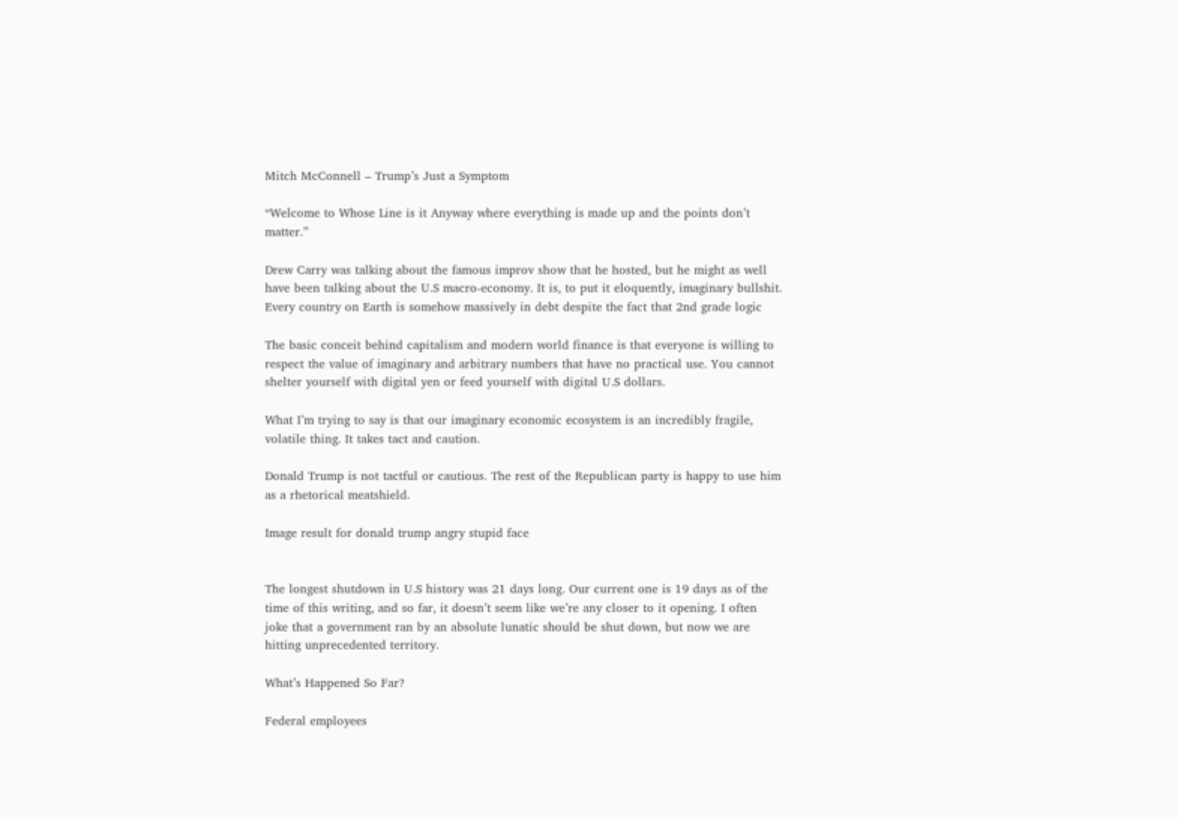Mitch McConnell – Trump’s Just a Symptom

“Welcome to Whose Line is it Anyway where everything is made up and the points don’t matter.”

Drew Carry was talking about the famous improv show that he hosted, but he might as well have been talking about the U.S macro-economy. It is, to put it eloquently, imaginary bullshit. Every country on Earth is somehow massively in debt despite the fact that 2nd grade logic

The basic conceit behind capitalism and modern world finance is that everyone is willing to respect the value of imaginary and arbitrary numbers that have no practical use. You cannot shelter yourself with digital yen or feed yourself with digital U.S dollars.

What I’m trying to say is that our imaginary economic ecosystem is an incredibly fragile, volatile thing. It takes tact and caution.

Donald Trump is not tactful or cautious. The rest of the Republican party is happy to use him as a rhetorical meatshield.

Image result for donald trump angry stupid face


The longest shutdown in U.S history was 21 days long. Our current one is 19 days as of the time of this writing, and so far, it doesn’t seem like we’re any closer to it opening. I often joke that a government ran by an absolute lunatic should be shut down, but now we are hitting unprecedented territory.

What’s Happened So Far?

Federal employees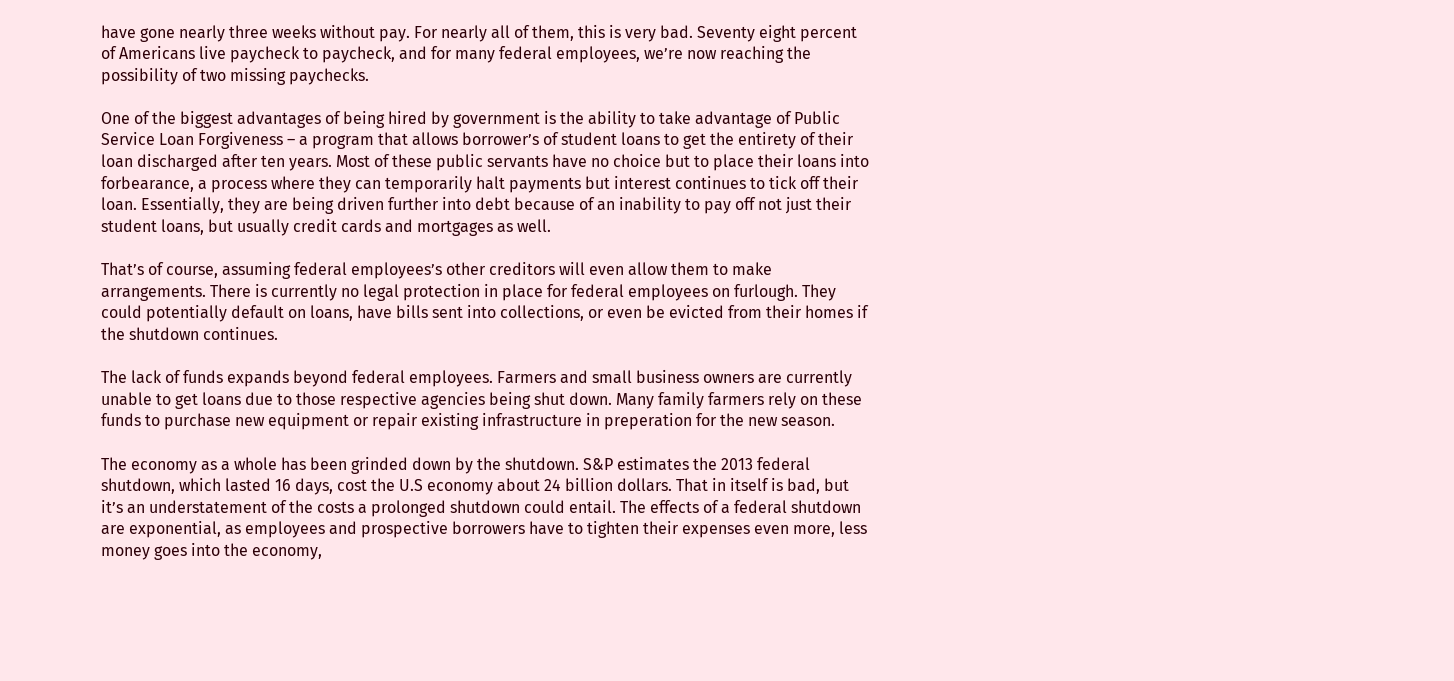have gone nearly three weeks without pay. For nearly all of them, this is very bad. Seventy eight percent of Americans live paycheck to paycheck, and for many federal employees, we’re now reaching the possibility of two missing paychecks.

One of the biggest advantages of being hired by government is the ability to take advantage of Public Service Loan Forgiveness – a program that allows borrower’s of student loans to get the entirety of their loan discharged after ten years. Most of these public servants have no choice but to place their loans into forbearance, a process where they can temporarily halt payments but interest continues to tick off their loan. Essentially, they are being driven further into debt because of an inability to pay off not just their student loans, but usually credit cards and mortgages as well.

That’s of course, assuming federal employees’s other creditors will even allow them to make arrangements. There is currently no legal protection in place for federal employees on furlough. They could potentially default on loans, have bills sent into collections, or even be evicted from their homes if the shutdown continues.

The lack of funds expands beyond federal employees. Farmers and small business owners are currently unable to get loans due to those respective agencies being shut down. Many family farmers rely on these funds to purchase new equipment or repair existing infrastructure in preperation for the new season.

The economy as a whole has been grinded down by the shutdown. S&P estimates the 2013 federal shutdown, which lasted 16 days, cost the U.S economy about 24 billion dollars. That in itself is bad, but it’s an understatement of the costs a prolonged shutdown could entail. The effects of a federal shutdown are exponential, as employees and prospective borrowers have to tighten their expenses even more, less money goes into the economy,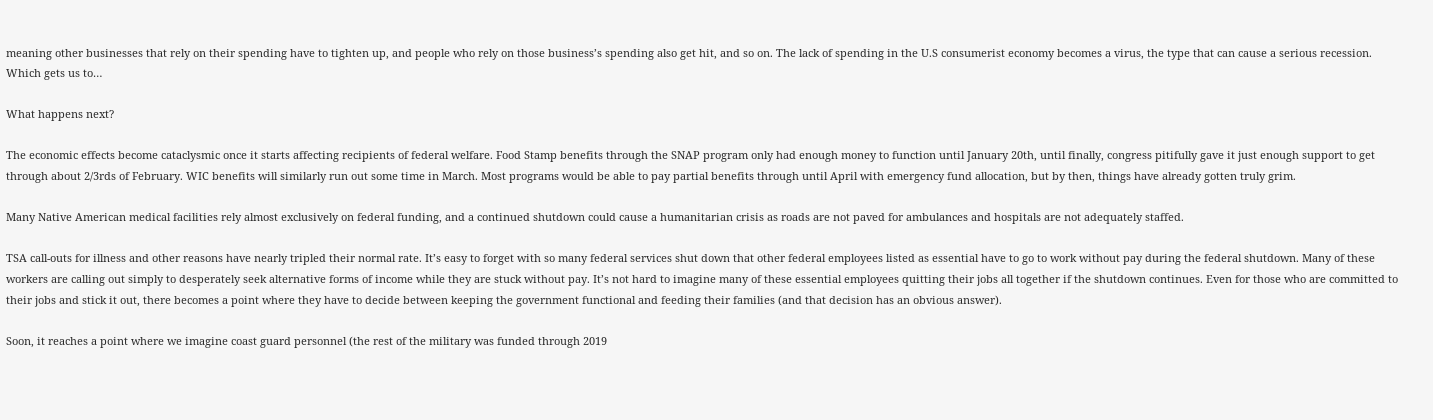meaning other businesses that rely on their spending have to tighten up, and people who rely on those business’s spending also get hit, and so on. The lack of spending in the U.S consumerist economy becomes a virus, the type that can cause a serious recession. Which gets us to…

What happens next?

The economic effects become cataclysmic once it starts affecting recipients of federal welfare. Food Stamp benefits through the SNAP program only had enough money to function until January 20th, until finally, congress pitifully gave it just enough support to get through about 2/3rds of February. WIC benefits will similarly run out some time in March. Most programs would be able to pay partial benefits through until April with emergency fund allocation, but by then, things have already gotten truly grim.

Many Native American medical facilities rely almost exclusively on federal funding, and a continued shutdown could cause a humanitarian crisis as roads are not paved for ambulances and hospitals are not adequately staffed.

TSA call-outs for illness and other reasons have nearly tripled their normal rate. It’s easy to forget with so many federal services shut down that other federal employees listed as essential have to go to work without pay during the federal shutdown. Many of these workers are calling out simply to desperately seek alternative forms of income while they are stuck without pay. It’s not hard to imagine many of these essential employees quitting their jobs all together if the shutdown continues. Even for those who are committed to their jobs and stick it out, there becomes a point where they have to decide between keeping the government functional and feeding their families (and that decision has an obvious answer).

Soon, it reaches a point where we imagine coast guard personnel (the rest of the military was funded through 2019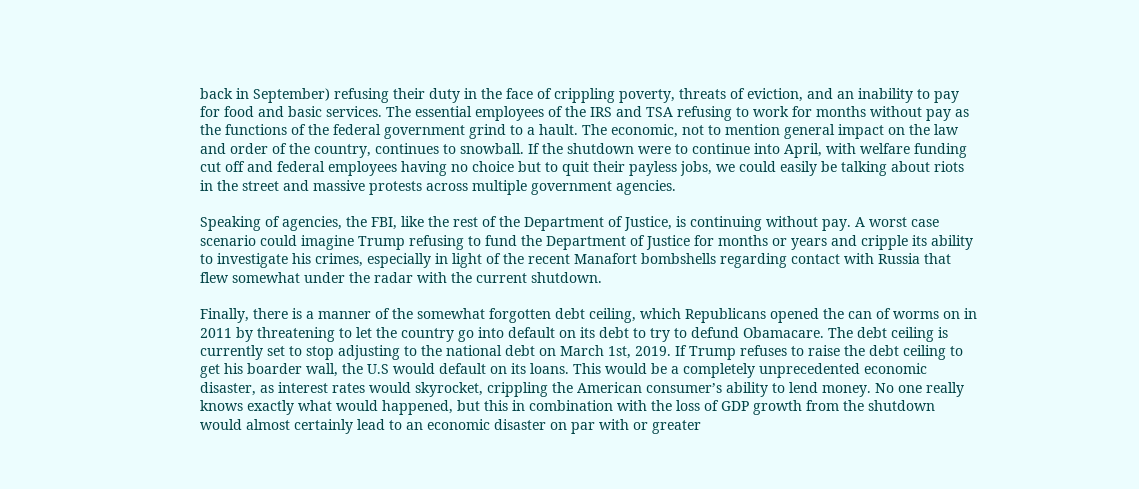back in September) refusing their duty in the face of crippling poverty, threats of eviction, and an inability to pay for food and basic services. The essential employees of the IRS and TSA refusing to work for months without pay as the functions of the federal government grind to a hault. The economic, not to mention general impact on the law and order of the country, continues to snowball. If the shutdown were to continue into April, with welfare funding cut off and federal employees having no choice but to quit their payless jobs, we could easily be talking about riots in the street and massive protests across multiple government agencies.

Speaking of agencies, the FBI, like the rest of the Department of Justice, is continuing without pay. A worst case scenario could imagine Trump refusing to fund the Department of Justice for months or years and cripple its ability to investigate his crimes, especially in light of the recent Manafort bombshells regarding contact with Russia that flew somewhat under the radar with the current shutdown.

Finally, there is a manner of the somewhat forgotten debt ceiling, which Republicans opened the can of worms on in 2011 by threatening to let the country go into default on its debt to try to defund Obamacare. The debt ceiling is currently set to stop adjusting to the national debt on March 1st, 2019. If Trump refuses to raise the debt ceiling to get his boarder wall, the U.S would default on its loans. This would be a completely unprecedented economic disaster, as interest rates would skyrocket, crippling the American consumer’s ability to lend money. No one really knows exactly what would happened, but this in combination with the loss of GDP growth from the shutdown would almost certainly lead to an economic disaster on par with or greater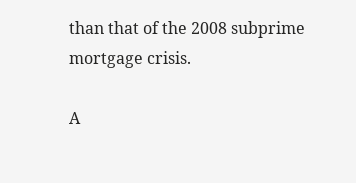than that of the 2008 subprime mortgage crisis.

A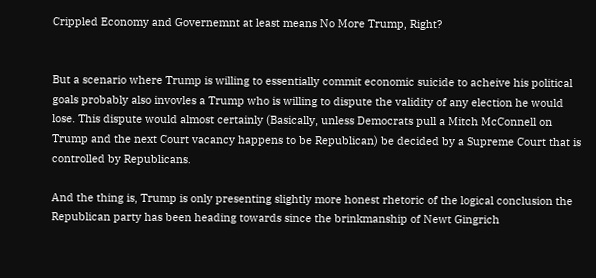Crippled Economy and Governemnt at least means No More Trump, Right?


But a scenario where Trump is willing to essentially commit economic suicide to acheive his political goals probably also invovles a Trump who is willing to dispute the validity of any election he would lose. This dispute would almost certainly (Basically, unless Democrats pull a Mitch McConnell on Trump and the next Court vacancy happens to be Republican) be decided by a Supreme Court that is controlled by Republicans.

And the thing is, Trump is only presenting slightly more honest rhetoric of the logical conclusion the Republican party has been heading towards since the brinkmanship of Newt Gingrich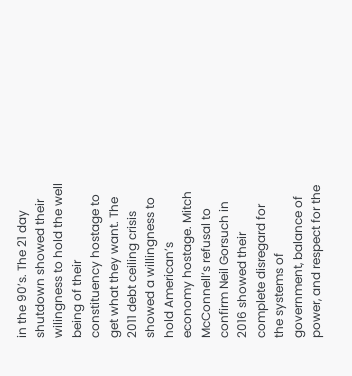in the 90’s. The 21 day shutdown showed their wilingness to hold the well being of their constituency hostage to get what they want. The 2011 debt ceiling crisis showed a willingness to hold American’s economy hostage. Mitch McConnell’s refusal to confirm Neil Gorsuch in 2016 showed their complete disregard for the systems of government, balance of power, and respect for the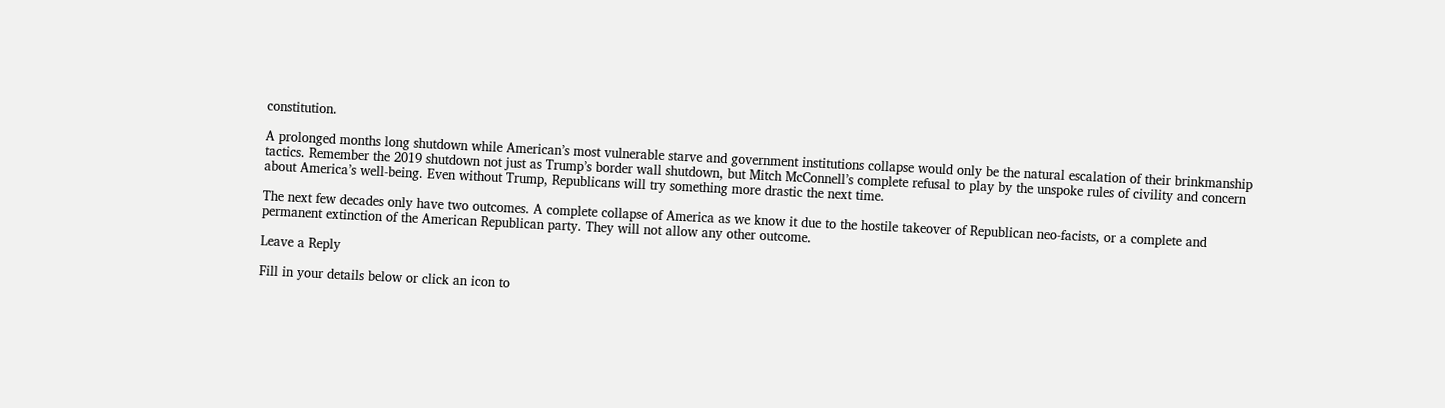constitution.

A prolonged months long shutdown while American’s most vulnerable starve and government institutions collapse would only be the natural escalation of their brinkmanship tactics. Remember the 2019 shutdown not just as Trump’s border wall shutdown, but Mitch McConnell’s complete refusal to play by the unspoke rules of civility and concern about America’s well-being. Even without Trump, Republicans will try something more drastic the next time.

The next few decades only have two outcomes. A complete collapse of America as we know it due to the hostile takeover of Republican neo-facists, or a complete and permanent extinction of the American Republican party. They will not allow any other outcome.

Leave a Reply

Fill in your details below or click an icon to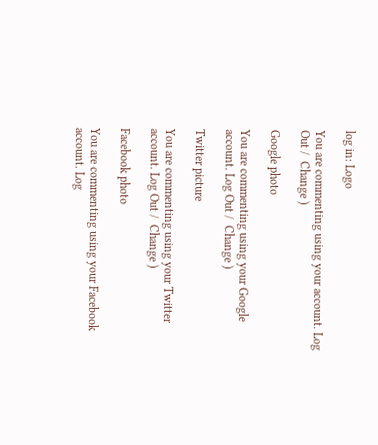log in: Logo

You are commenting using your account. Log Out /  Change )

Google photo

You are commenting using your Google account. Log Out /  Change )

Twitter picture

You are commenting using your Twitter account. Log Out /  Change )

Facebook photo

You are commenting using your Facebook account. Log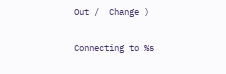Out /  Change )

Connecting to %s